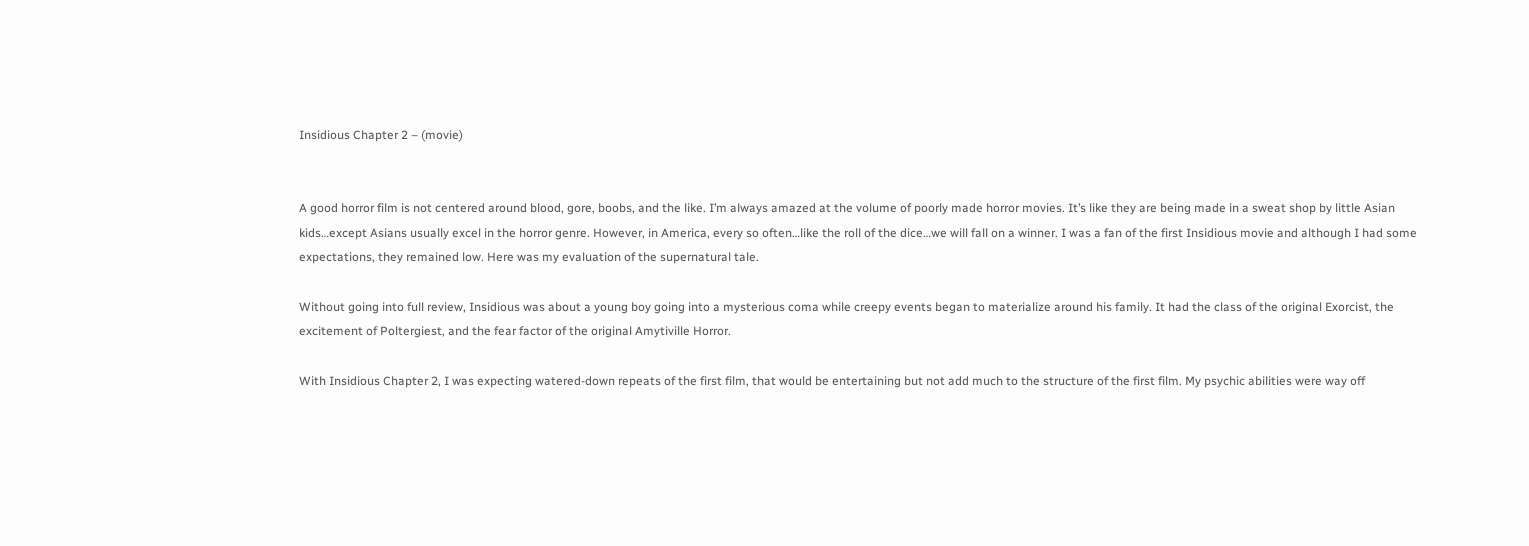Insidious Chapter 2 – (movie)


A good horror film is not centered around blood, gore, boobs, and the like. I’m always amazed at the volume of poorly made horror movies. It’s like they are being made in a sweat shop by little Asian kids…except Asians usually excel in the horror genre. However, in America, every so often…like the roll of the dice…we will fall on a winner. I was a fan of the first Insidious movie and although I had some expectations, they remained low. Here was my evaluation of the supernatural tale.

Without going into full review, Insidious was about a young boy going into a mysterious coma while creepy events began to materialize around his family. It had the class of the original Exorcist, the excitement of Poltergiest, and the fear factor of the original Amytiville Horror.

With Insidious Chapter 2, I was expecting watered-down repeats of the first film, that would be entertaining but not add much to the structure of the first film. My psychic abilities were way off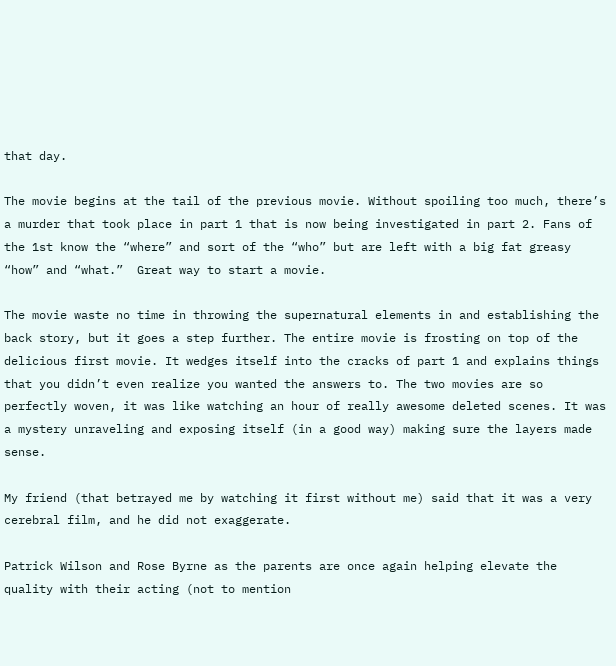that day.

The movie begins at the tail of the previous movie. Without spoiling too much, there’s a murder that took place in part 1 that is now being investigated in part 2. Fans of the 1st know the “where” and sort of the “who” but are left with a big fat greasy “how” and “what.”  Great way to start a movie.

The movie waste no time in throwing the supernatural elements in and establishing the back story, but it goes a step further. The entire movie is frosting on top of the delicious first movie. It wedges itself into the cracks of part 1 and explains things that you didn’t even realize you wanted the answers to. The two movies are so perfectly woven, it was like watching an hour of really awesome deleted scenes. It was a mystery unraveling and exposing itself (in a good way) making sure the layers made sense.

My friend (that betrayed me by watching it first without me) said that it was a very cerebral film, and he did not exaggerate.

Patrick Wilson and Rose Byrne as the parents are once again helping elevate the quality with their acting (not to mention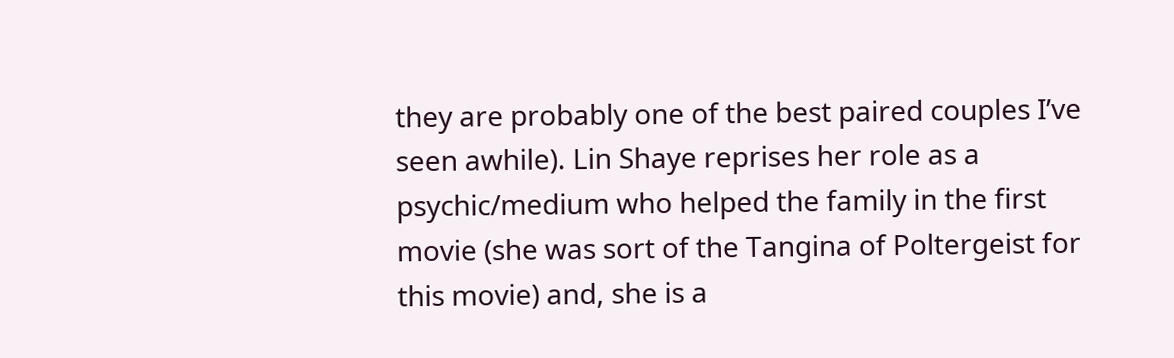they are probably one of the best paired couples I’ve seen awhile). Lin Shaye reprises her role as a psychic/medium who helped the family in the first movie (she was sort of the Tangina of Poltergeist for this movie) and, she is a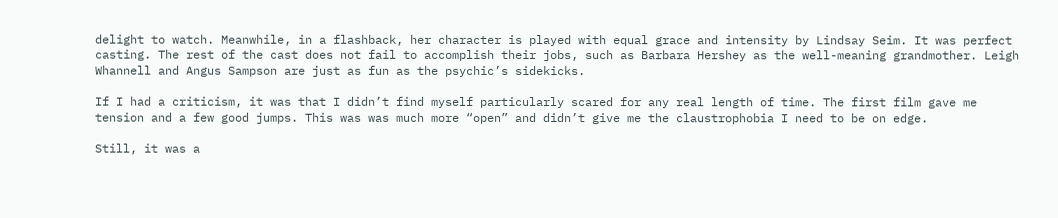delight to watch. Meanwhile, in a flashback, her character is played with equal grace and intensity by Lindsay Seim. It was perfect casting. The rest of the cast does not fail to accomplish their jobs, such as Barbara Hershey as the well-meaning grandmother. Leigh Whannell and Angus Sampson are just as fun as the psychic’s sidekicks.

If I had a criticism, it was that I didn’t find myself particularly scared for any real length of time. The first film gave me tension and a few good jumps. This was was much more “open” and didn’t give me the claustrophobia I need to be on edge.

Still, it was a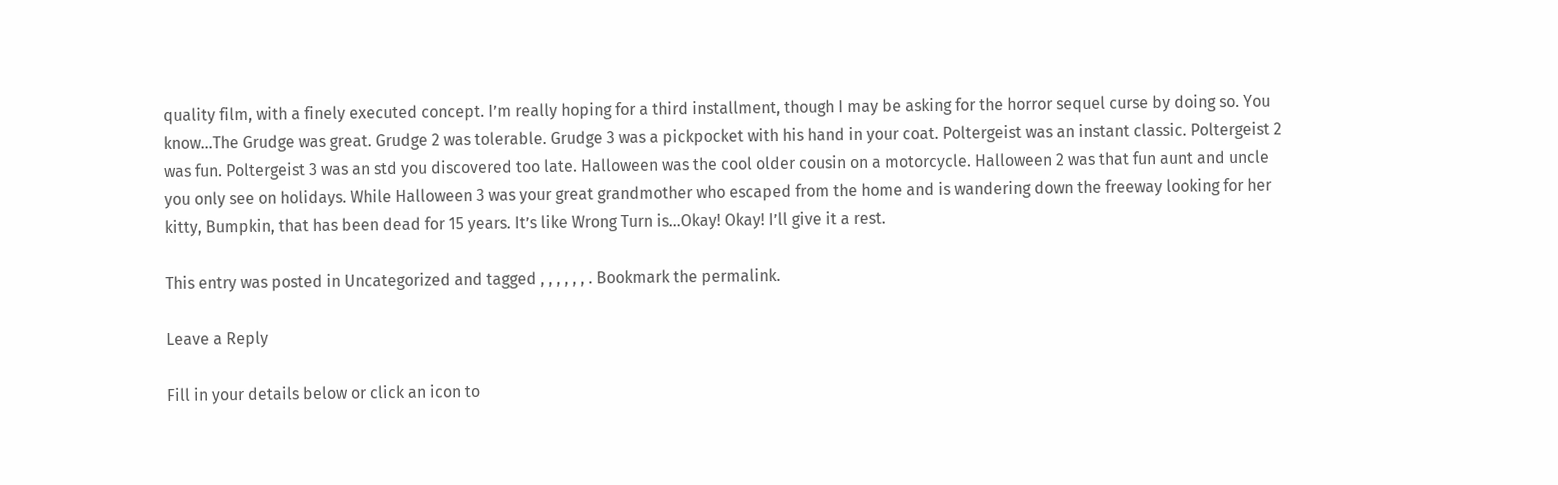quality film, with a finely executed concept. I’m really hoping for a third installment, though I may be asking for the horror sequel curse by doing so. You know…The Grudge was great. Grudge 2 was tolerable. Grudge 3 was a pickpocket with his hand in your coat. Poltergeist was an instant classic. Poltergeist 2 was fun. Poltergeist 3 was an std you discovered too late. Halloween was the cool older cousin on a motorcycle. Halloween 2 was that fun aunt and uncle you only see on holidays. While Halloween 3 was your great grandmother who escaped from the home and is wandering down the freeway looking for her kitty, Bumpkin, that has been dead for 15 years. It’s like Wrong Turn is…Okay! Okay! I’ll give it a rest.

This entry was posted in Uncategorized and tagged , , , , , , . Bookmark the permalink.

Leave a Reply

Fill in your details below or click an icon to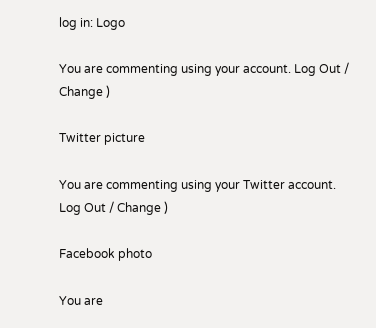log in: Logo

You are commenting using your account. Log Out / Change )

Twitter picture

You are commenting using your Twitter account. Log Out / Change )

Facebook photo

You are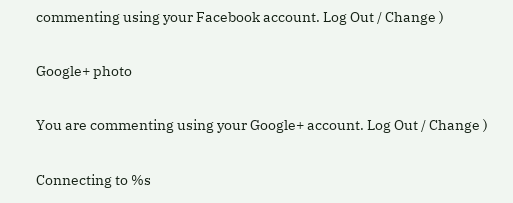commenting using your Facebook account. Log Out / Change )

Google+ photo

You are commenting using your Google+ account. Log Out / Change )

Connecting to %s